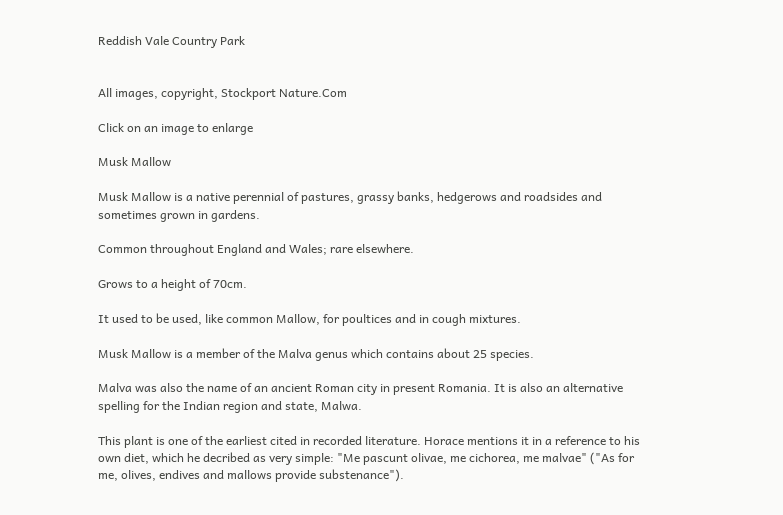Reddish Vale Country Park


All images, copyright, Stockport Nature.Com

Click on an image to enlarge

Musk Mallow

Musk Mallow is a native perennial of pastures, grassy banks, hedgerows and roadsides and sometimes grown in gardens.

Common throughout England and Wales; rare elsewhere.

Grows to a height of 70cm.

It used to be used, like common Mallow, for poultices and in cough mixtures.

Musk Mallow is a member of the Malva genus which contains about 25 species.

Malva was also the name of an ancient Roman city in present Romania. It is also an alternative spelling for the Indian region and state, Malwa.

This plant is one of the earliest cited in recorded literature. Horace mentions it in a reference to his own diet, which he decribed as very simple: "Me pascunt olivae, me cichorea, me malvae" ("As for me, olives, endives and mallows provide substenance").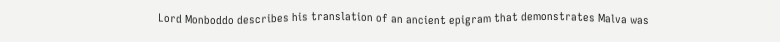Lord Monboddo describes his translation of an ancient epigram that demonstrates Malva was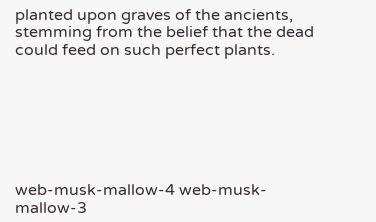planted upon graves of the ancients, stemming from the belief that the dead could feed on such perfect plants.







web-musk-mallow-4 web-musk-mallow-3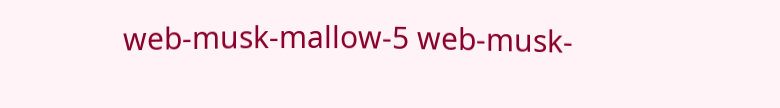web-musk-mallow-5 web-musk-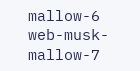mallow-6 web-musk-mallow-7